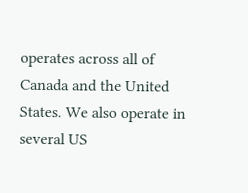operates across all of Canada and the United States. We also operate in several US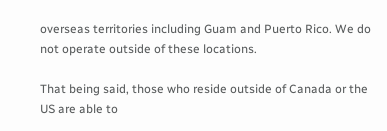overseas territories including Guam and Puerto Rico. We do not operate outside of these locations.

That being said, those who reside outside of Canada or the US are able to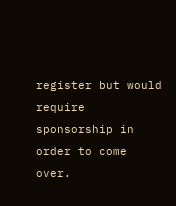register but would require sponsorship in order to come over.